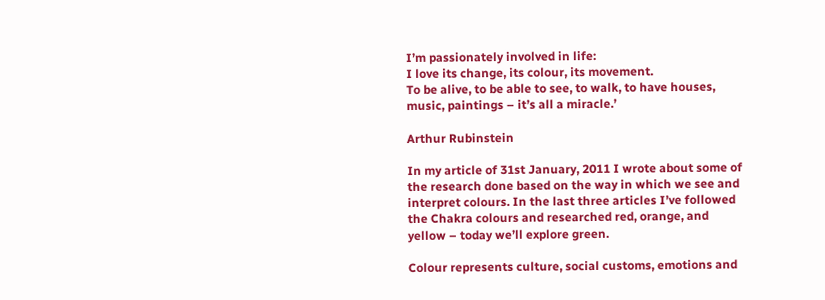I’m passionately involved in life:
I love its change, its colour, its movement.
To be alive, to be able to see, to walk, to have houses, music, paintings – it’s all a miracle.’

Arthur Rubinstein

In my article of 31st January, 2011 I wrote about some of the research done based on the way in which we see and interpret colours. In the last three articles I’ve followed the Chakra colours and researched red, orange, and yellow – today we’ll explore green.

Colour represents culture, social customs, emotions and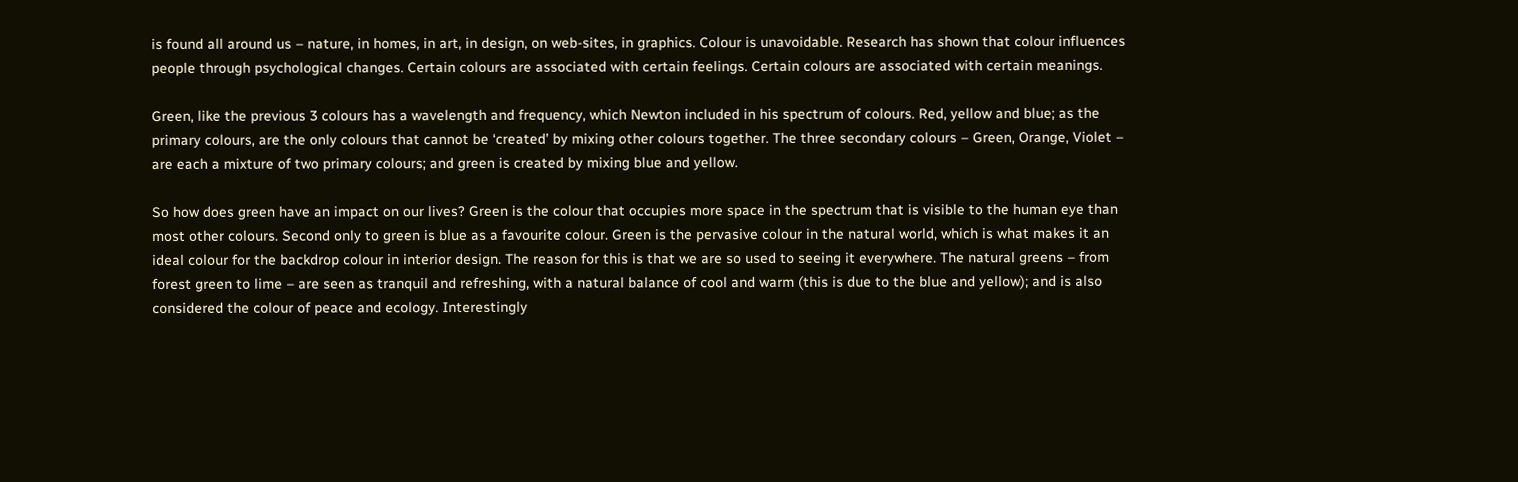is found all around us – nature, in homes, in art, in design, on web-sites, in graphics. Colour is unavoidable. Research has shown that colour influences people through psychological changes. Certain colours are associated with certain feelings. Certain colours are associated with certain meanings.

Green, like the previous 3 colours has a wavelength and frequency, which Newton included in his spectrum of colours. Red, yellow and blue; as the primary colours, are the only colours that cannot be ‘created’ by mixing other colours together. The three secondary colours – Green, Orange, Violet – are each a mixture of two primary colours; and green is created by mixing blue and yellow.

So how does green have an impact on our lives? Green is the colour that occupies more space in the spectrum that is visible to the human eye than most other colours. Second only to green is blue as a favourite colour. Green is the pervasive colour in the natural world, which is what makes it an ideal colour for the backdrop colour in interior design. The reason for this is that we are so used to seeing it everywhere. The natural greens – from forest green to lime – are seen as tranquil and refreshing, with a natural balance of cool and warm (this is due to the blue and yellow); and is also considered the colour of peace and ecology. Interestingly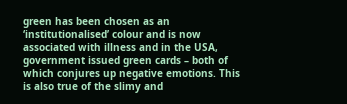green has been chosen as an ‘institutionalised’ colour and is now associated with illness and in the USA, government issued green cards – both of which conjures up negative emotions. This is also true of the slimy and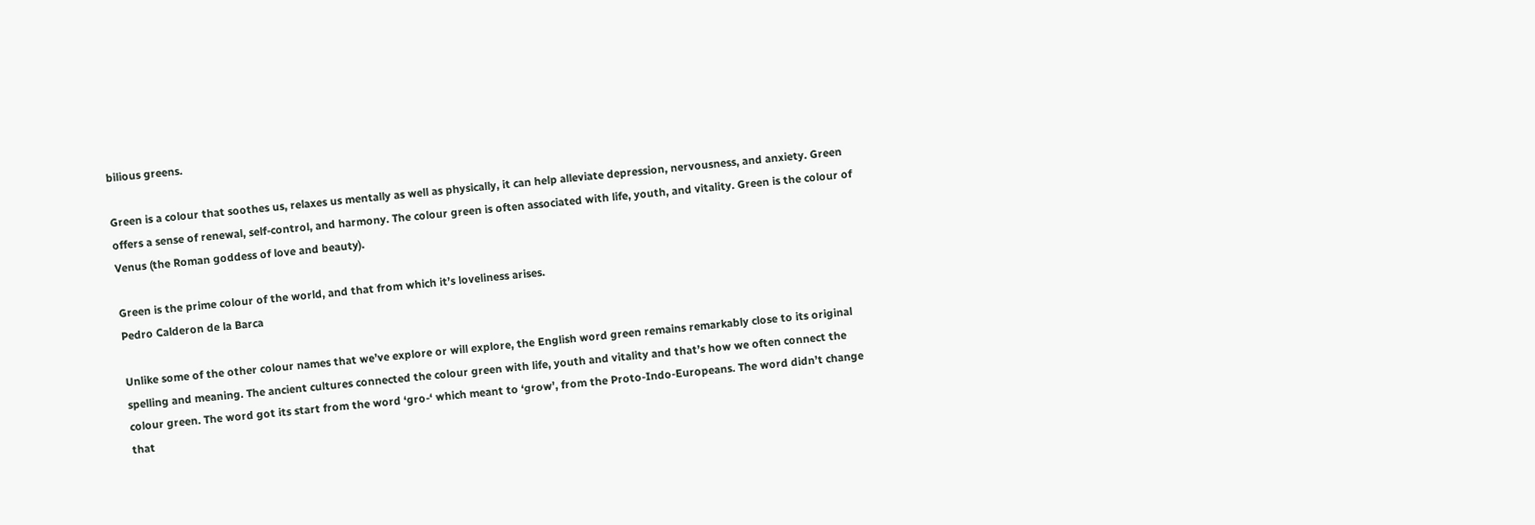bilious greens.

Green is a colour that soothes us, relaxes us mentally as well as physically, it can help alleviate depression, nervousness, and anxiety. Green offers a sense of renewal, self-control, and harmony. The colour green is often associated with life, youth, and vitality. Green is the colour of Venus (the Roman goddess of love and beauty).

Green is the prime colour of the world, and that from which it’s loveliness arises.
Pedro Calderon de la Barca

Unlike some of the other colour names that we’ve explore or will explore, the English word green remains remarkably close to its original spelling and meaning. The ancient cultures connected the colour green with life, youth and vitality and that’s how we often connect the colour green. The word got its start from the word ‘gro-‘ which meant to ‘grow’, from the Proto-Indo-Europeans. The word didn’t change that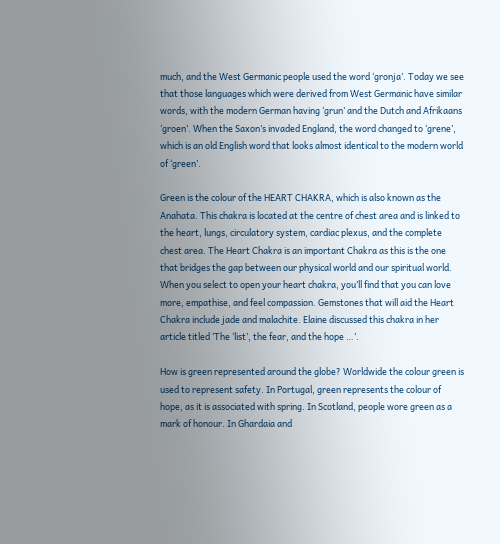much, and the West Germanic people used the word ‘gronja’. Today we see that those languages which were derived from West Germanic have similar words, with the modern German having ‘grun’ and the Dutch and Afrikaans ‘groen’. When the Saxon’s invaded England, the word changed to ‘grene’, which is an old English word that looks almost identical to the modern world of ‘green’.

Green is the colour of the HEART CHAKRA, which is also known as the Anahata. This chakra is located at the centre of chest area and is linked to the heart, lungs, circulatory system, cardiac plexus, and the complete chest area. The Heart Chakra is an important Chakra as this is the one that bridges the gap between our physical world and our spiritual world. When you select to open your heart chakra, you’ll find that you can love more, empathise, and feel compassion. Gemstones that will aid the Heart Chakra include jade and malachite. Elaine discussed this chakra in her article titled ‘The ‘list’, the fear, and the hope …’.

How is green represented around the globe? Worldwide the colour green is used to represent safety. In Portugal, green represents the colour of hope, as it is associated with spring. In Scotland, people wore green as a mark of honour. In Ghardaia and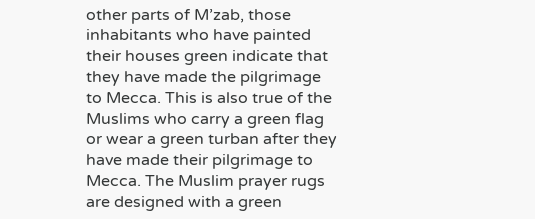other parts of M’zab, those inhabitants who have painted their houses green indicate that they have made the pilgrimage to Mecca. This is also true of the Muslims who carry a green flag or wear a green turban after they have made their pilgrimage to Mecca. The Muslim prayer rugs are designed with a green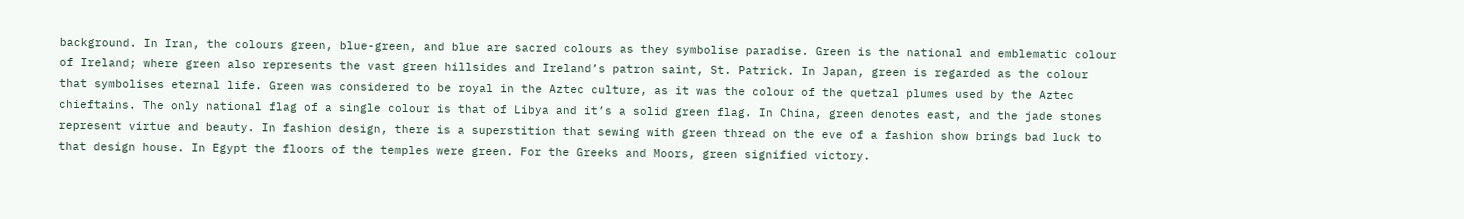background. In Iran, the colours green, blue-green, and blue are sacred colours as they symbolise paradise. Green is the national and emblematic colour of Ireland; where green also represents the vast green hillsides and Ireland’s patron saint, St. Patrick. In Japan, green is regarded as the colour that symbolises eternal life. Green was considered to be royal in the Aztec culture, as it was the colour of the quetzal plumes used by the Aztec chieftains. The only national flag of a single colour is that of Libya and it’s a solid green flag. In China, green denotes east, and the jade stones represent virtue and beauty. In fashion design, there is a superstition that sewing with green thread on the eve of a fashion show brings bad luck to that design house. In Egypt the floors of the temples were green. For the Greeks and Moors, green signified victory.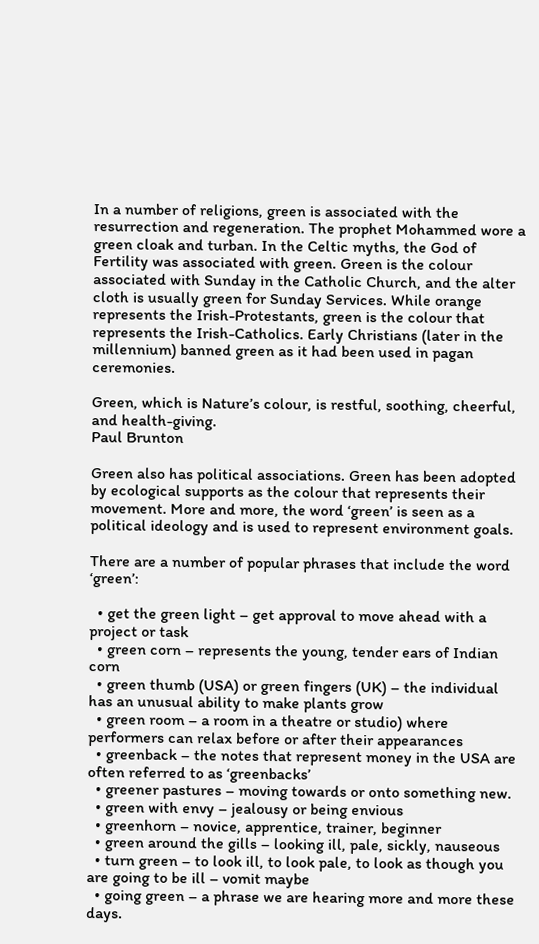In a number of religions, green is associated with the resurrection and regeneration. The prophet Mohammed wore a green cloak and turban. In the Celtic myths, the God of Fertility was associated with green. Green is the colour associated with Sunday in the Catholic Church, and the alter cloth is usually green for Sunday Services. While orange represents the Irish-Protestants, green is the colour that represents the Irish-Catholics. Early Christians (later in the millennium) banned green as it had been used in pagan ceremonies.

Green, which is Nature’s colour, is restful, soothing, cheerful, and health-giving.
Paul Brunton

Green also has political associations. Green has been adopted by ecological supports as the colour that represents their movement. More and more, the word ‘green’ is seen as a political ideology and is used to represent environment goals.

There are a number of popular phrases that include the word ‘green’:

  • get the green light – get approval to move ahead with a project or task
  • green corn – represents the young, tender ears of Indian corn
  • green thumb (USA) or green fingers (UK) – the individual has an unusual ability to make plants grow
  • green room – a room in a theatre or studio) where performers can relax before or after their appearances
  • greenback – the notes that represent money in the USA are often referred to as ‘greenbacks’
  • greener pastures – moving towards or onto something new.
  • green with envy – jealousy or being envious
  • greenhorn – novice, apprentice, trainer, beginner
  • green around the gills – looking ill, pale, sickly, nauseous
  • turn green – to look ill, to look pale, to look as though you are going to be ill – vomit maybe
  • going green – a phrase we are hearing more and more these days.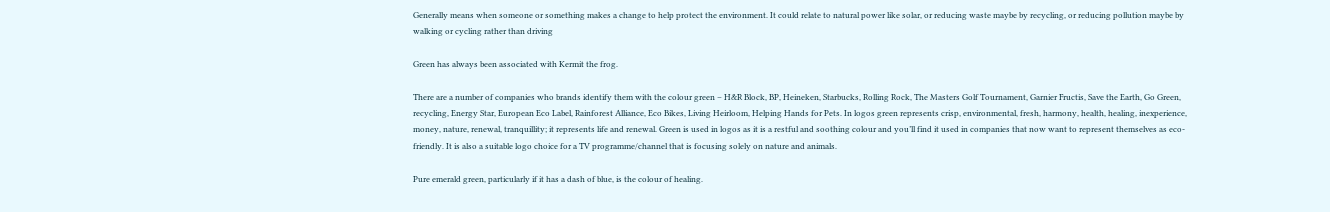Generally means when someone or something makes a change to help protect the environment. It could relate to natural power like solar, or reducing waste maybe by recycling, or reducing pollution maybe by walking or cycling rather than driving

Green has always been associated with Kermit the frog.

There are a number of companies who brands identify them with the colour green – H&R Block, BP, Heineken, Starbucks, Rolling Rock, The Masters Golf Tournament, Garnier Fructis, Save the Earth, Go Green, recycling, Energy Star, European Eco Label, Rainforest Alliance, Eco Bikes, Living Heirloom, Helping Hands for Pets. In logos green represents crisp, environmental, fresh, harmony, health, healing, inexperience, money, nature, renewal, tranquillity; it represents life and renewal. Green is used in logos as it is a restful and soothing colour and you’ll find it used in companies that now want to represent themselves as eco-friendly. It is also a suitable logo choice for a TV programme/channel that is focusing solely on nature and animals.

Pure emerald green, particularly if it has a dash of blue, is the colour of healing.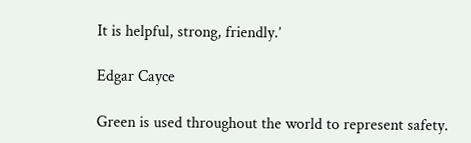It is helpful, strong, friendly.’

Edgar Cayce

Green is used throughout the world to represent safety.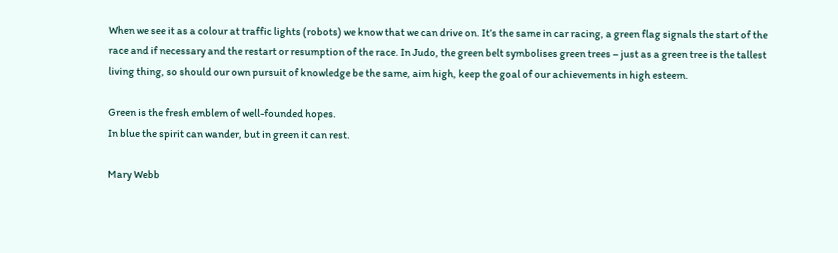When we see it as a colour at traffic lights (robots) we know that we can drive on. It’s the same in car racing, a green flag signals the start of the race and if necessary and the restart or resumption of the race. In Judo, the green belt symbolises green trees – just as a green tree is the tallest living thing, so should our own pursuit of knowledge be the same, aim high, keep the goal of our achievements in high esteem.

Green is the fresh emblem of well-founded hopes.
In blue the spirit can wander, but in green it can rest.

Mary Webb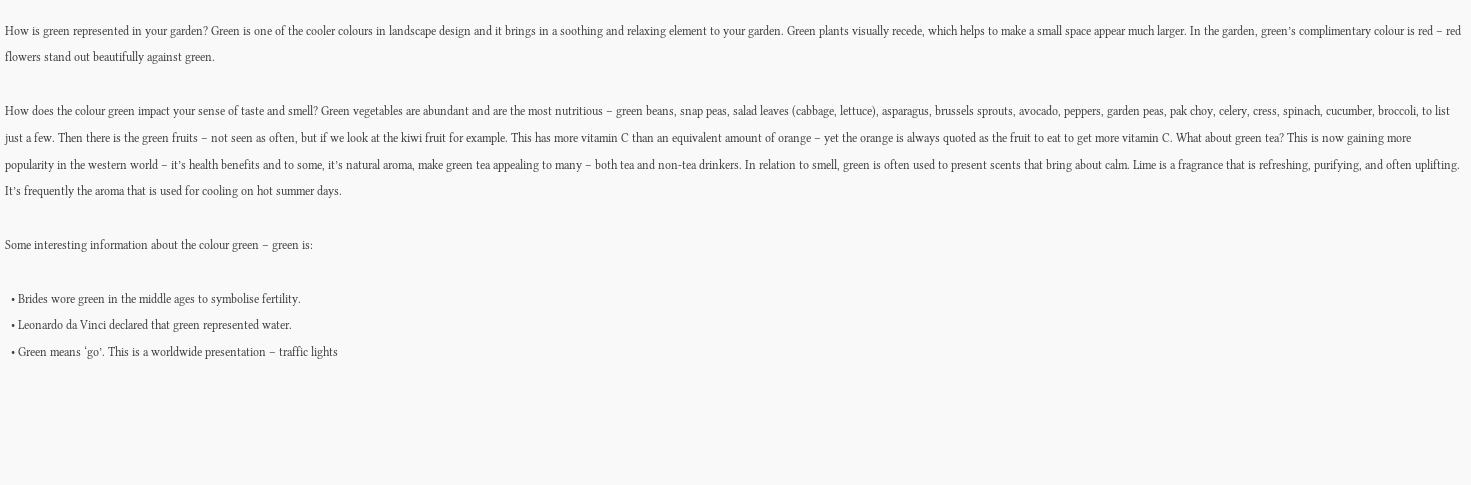How is green represented in your garden? Green is one of the cooler colours in landscape design and it brings in a soothing and relaxing element to your garden. Green plants visually recede, which helps to make a small space appear much larger. In the garden, green’s complimentary colour is red – red flowers stand out beautifully against green.

How does the colour green impact your sense of taste and smell? Green vegetables are abundant and are the most nutritious – green beans, snap peas, salad leaves (cabbage, lettuce), asparagus, brussels sprouts, avocado, peppers, garden peas, pak choy, celery, cress, spinach, cucumber, broccoli, to list just a few. Then there is the green fruits – not seen as often, but if we look at the kiwi fruit for example. This has more vitamin C than an equivalent amount of orange – yet the orange is always quoted as the fruit to eat to get more vitamin C. What about green tea? This is now gaining more popularity in the western world – it’s health benefits and to some, it’s natural aroma, make green tea appealing to many – both tea and non-tea drinkers. In relation to smell, green is often used to present scents that bring about calm. Lime is a fragrance that is refreshing, purifying, and often uplifting. It’s frequently the aroma that is used for cooling on hot summer days.

Some interesting information about the colour green – green is:

  • Brides wore green in the middle ages to symbolise fertility.
  • Leonardo da Vinci declared that green represented water.
  • Green means ‘go’. This is a worldwide presentation – traffic lights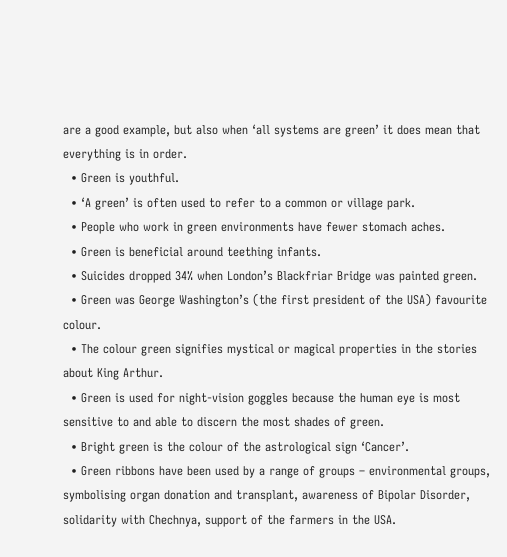are a good example, but also when ‘all systems are green’ it does mean that everything is in order.
  • Green is youthful.
  • ‘A green’ is often used to refer to a common or village park.
  • People who work in green environments have fewer stomach aches.
  • Green is beneficial around teething infants.
  • Suicides dropped 34% when London’s Blackfriar Bridge was painted green.
  • Green was George Washington’s (the first president of the USA) favourite colour.
  • The colour green signifies mystical or magical properties in the stories about King Arthur.
  • Green is used for night-vision goggles because the human eye is most sensitive to and able to discern the most shades of green.
  • Bright green is the colour of the astrological sign ‘Cancer’.
  • Green ribbons have been used by a range of groups – environmental groups, symbolising organ donation and transplant, awareness of Bipolar Disorder, solidarity with Chechnya, support of the farmers in the USA.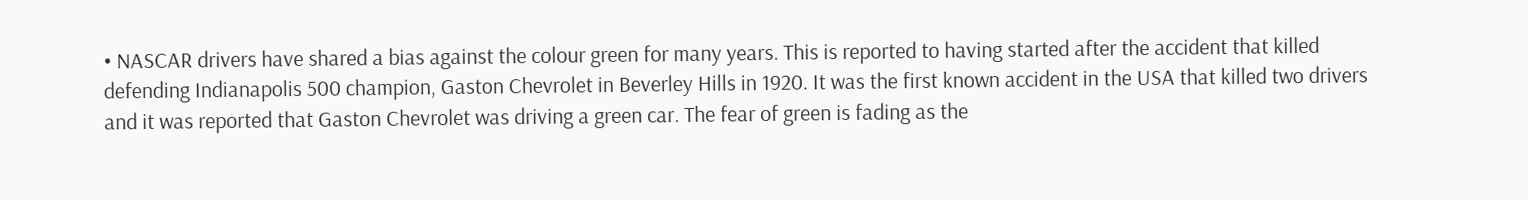• NASCAR drivers have shared a bias against the colour green for many years. This is reported to having started after the accident that killed defending Indianapolis 500 champion, Gaston Chevrolet in Beverley Hills in 1920. It was the first known accident in the USA that killed two drivers and it was reported that Gaston Chevrolet was driving a green car. The fear of green is fading as the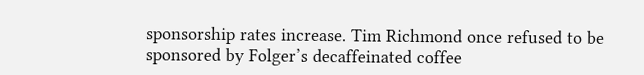sponsorship rates increase. Tim Richmond once refused to be sponsored by Folger’s decaffeinated coffee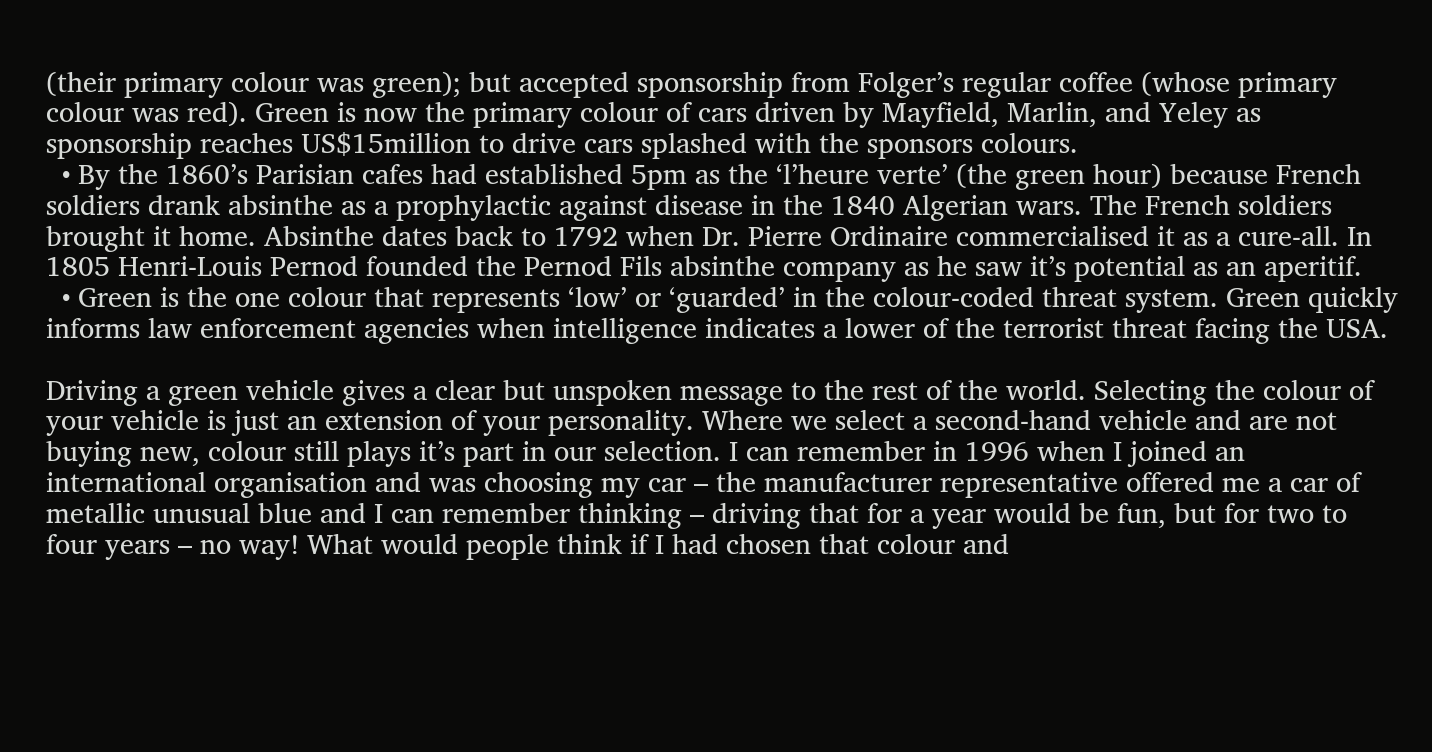(their primary colour was green); but accepted sponsorship from Folger’s regular coffee (whose primary colour was red). Green is now the primary colour of cars driven by Mayfield, Marlin, and Yeley as sponsorship reaches US$15million to drive cars splashed with the sponsors colours.
  • By the 1860’s Parisian cafes had established 5pm as the ‘l’heure verte’ (the green hour) because French soldiers drank absinthe as a prophylactic against disease in the 1840 Algerian wars. The French soldiers brought it home. Absinthe dates back to 1792 when Dr. Pierre Ordinaire commercialised it as a cure-all. In 1805 Henri-Louis Pernod founded the Pernod Fils absinthe company as he saw it’s potential as an aperitif.
  • Green is the one colour that represents ‘low’ or ‘guarded’ in the colour-coded threat system. Green quickly informs law enforcement agencies when intelligence indicates a lower of the terrorist threat facing the USA.

Driving a green vehicle gives a clear but unspoken message to the rest of the world. Selecting the colour of your vehicle is just an extension of your personality. Where we select a second-hand vehicle and are not buying new, colour still plays it’s part in our selection. I can remember in 1996 when I joined an international organisation and was choosing my car – the manufacturer representative offered me a car of metallic unusual blue and I can remember thinking – driving that for a year would be fun, but for two to four years – no way! What would people think if I had chosen that colour and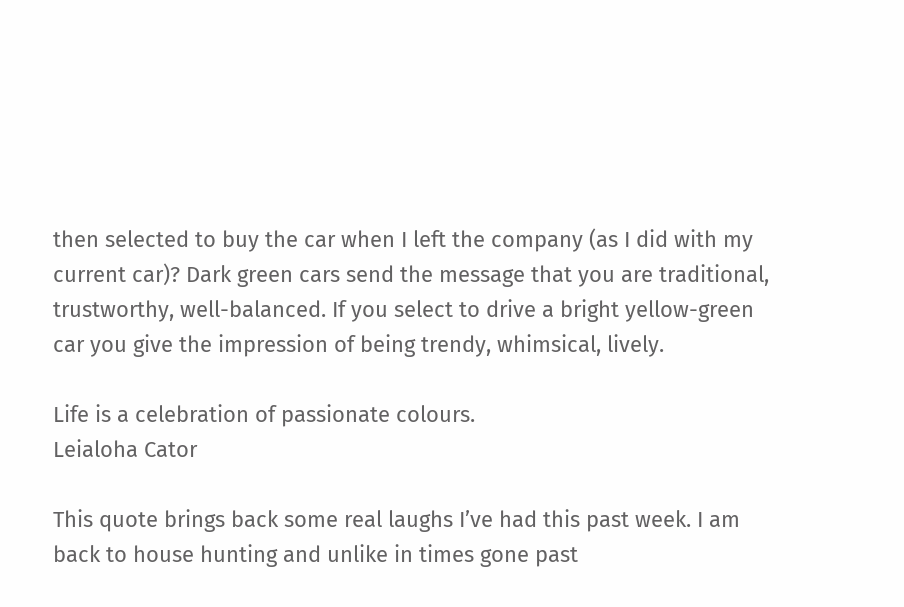then selected to buy the car when I left the company (as I did with my current car)? Dark green cars send the message that you are traditional, trustworthy, well-balanced. If you select to drive a bright yellow-green car you give the impression of being trendy, whimsical, lively.

Life is a celebration of passionate colours.
Leialoha Cator

This quote brings back some real laughs I’ve had this past week. I am back to house hunting and unlike in times gone past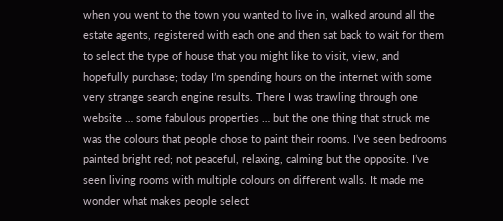when you went to the town you wanted to live in, walked around all the estate agents, registered with each one and then sat back to wait for them to select the type of house that you might like to visit, view, and hopefully purchase; today I’m spending hours on the internet with some very strange search engine results. There I was trawling through one website … some fabulous properties … but the one thing that struck me was the colours that people chose to paint their rooms. I’ve seen bedrooms painted bright red; not peaceful, relaxing, calming but the opposite. I’ve seen living rooms with multiple colours on different walls. It made me wonder what makes people select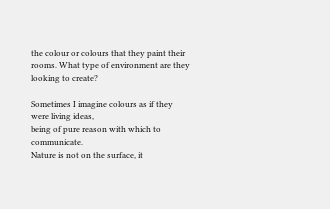the colour or colours that they paint their rooms. What type of environment are they looking to create?

Sometimes I imagine colours as if they were living ideas,
being of pure reason with which to communicate.
Nature is not on the surface, it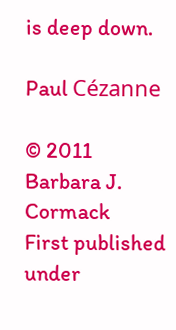is deep down.

Paul Cézanne

© 2011 Barbara J. Cormack
First published under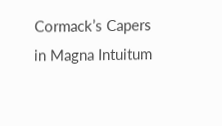Cormack’s Capers in Magna Intuitum